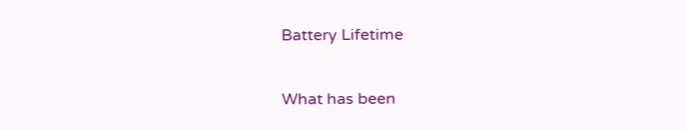Battery Lifetime

What has been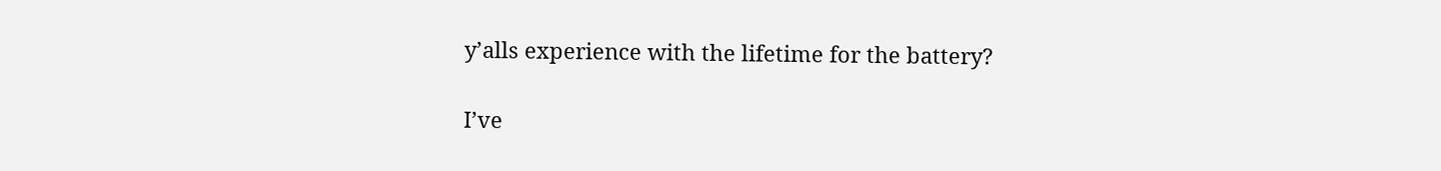y’alls experience with the lifetime for the battery?

I’ve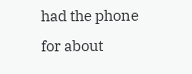had the phone for about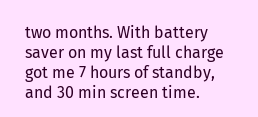two months. With battery saver on my last full charge got me 7 hours of standby, and 30 min screen time.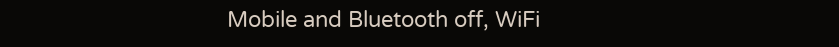Mobile and Bluetooth off, WiFi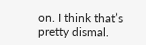on. I think that’s pretty dismal.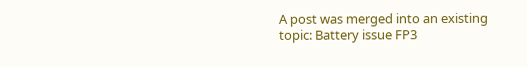A post was merged into an existing topic: Battery issue FP3